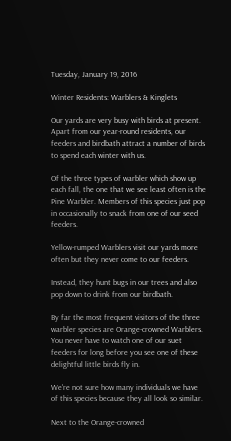Tuesday, January 19, 2016

Winter Residents: Warblers & Kinglets

Our yards are very busy with birds at present. Apart from our year-round residents, our feeders and birdbath attract a number of birds to spend each winter with us.

Of the three types of warbler which show up each fall, the one that we see least often is the Pine Warbler. Members of this species just pop in occasionally to snack from one of our seed feeders.

Yellow-rumped Warblers visit our yards more often but they never come to our feeders.

Instead, they hunt bugs in our trees and also pop down to drink from our birdbath.

By far the most frequent visitors of the three warbler species are Orange-crowned Warblers. You never have to watch one of our suet feeders for long before you see one of these delightful little birds fly in.

We're not sure how many individuals we have of this species because they all look so similar.

Next to the Orange-crowned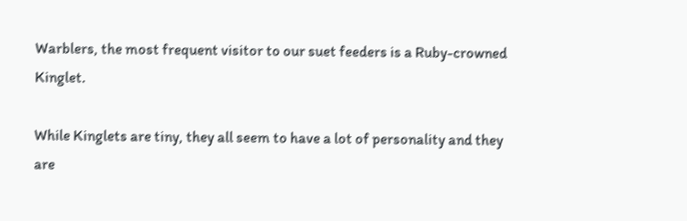Warblers, the most frequent visitor to our suet feeders is a Ruby-crowned Kinglet.

While Kinglets are tiny, they all seem to have a lot of personality and they are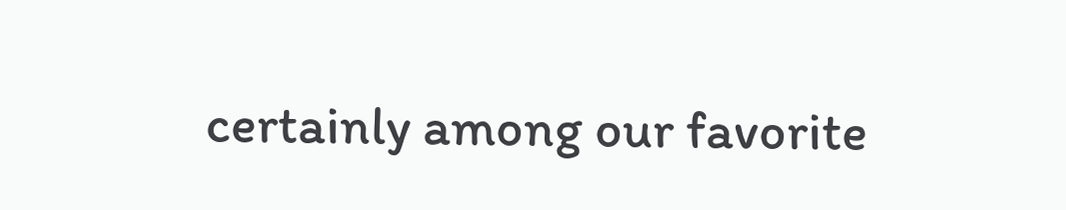certainly among our favorite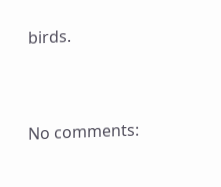birds.


No comments: